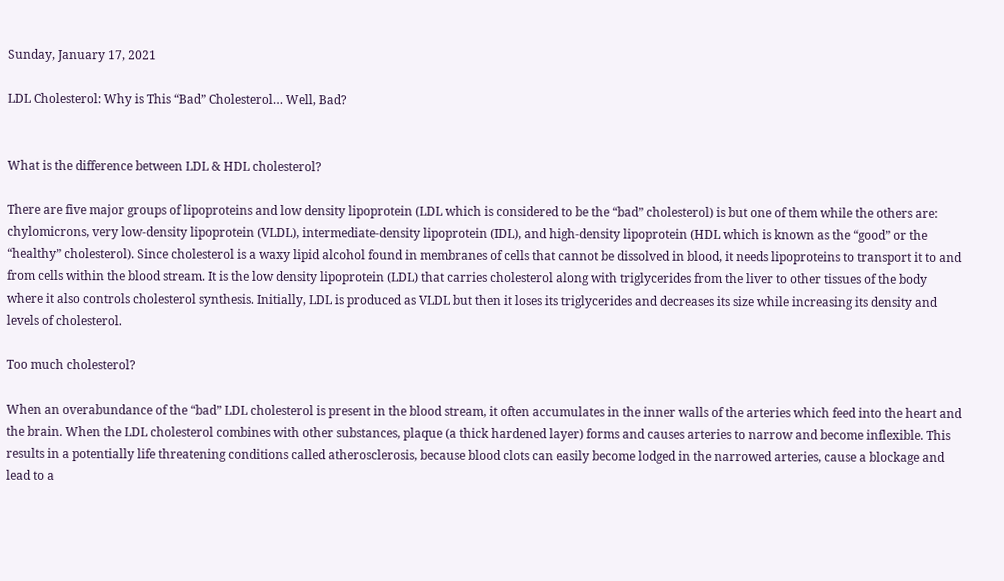Sunday, January 17, 2021

LDL Cholesterol: Why is This “Bad” Cholesterol… Well, Bad?


What is the difference between LDL & HDL cholesterol?

There are five major groups of lipoproteins and low density lipoprotein (LDL which is considered to be the “bad” cholesterol) is but one of them while the others are: chylomicrons, very low-density lipoprotein (VLDL), intermediate-density lipoprotein (IDL), and high-density lipoprotein (HDL which is known as the “good” or the “healthy” cholesterol). Since cholesterol is a waxy lipid alcohol found in membranes of cells that cannot be dissolved in blood, it needs lipoproteins to transport it to and from cells within the blood stream. It is the low density lipoprotein (LDL) that carries cholesterol along with triglycerides from the liver to other tissues of the body where it also controls cholesterol synthesis. Initially, LDL is produced as VLDL but then it loses its triglycerides and decreases its size while increasing its density and levels of cholesterol.

Too much cholesterol?

When an overabundance of the “bad” LDL cholesterol is present in the blood stream, it often accumulates in the inner walls of the arteries which feed into the heart and the brain. When the LDL cholesterol combines with other substances, plaque (a thick hardened layer) forms and causes arteries to narrow and become inflexible. This results in a potentially life threatening conditions called atherosclerosis, because blood clots can easily become lodged in the narrowed arteries, cause a blockage and lead to a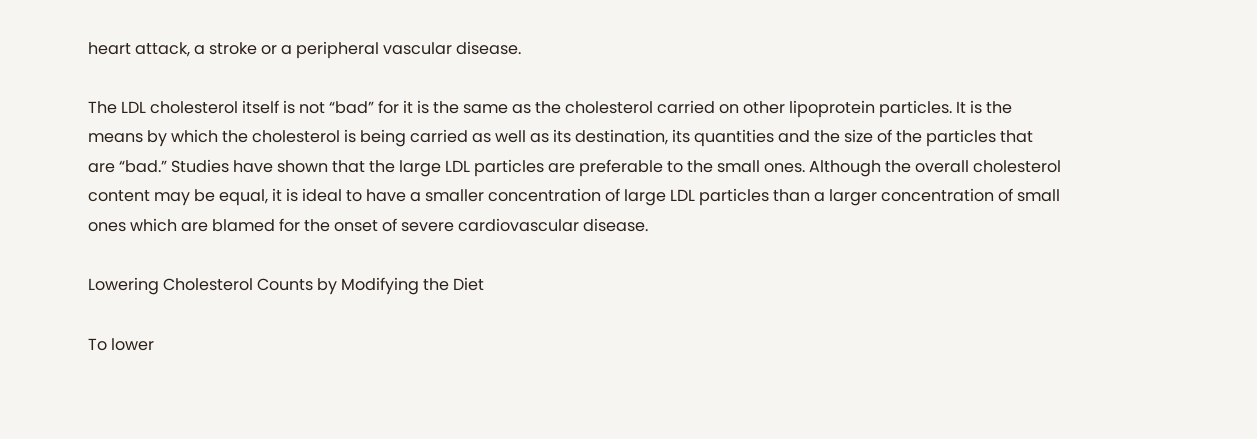heart attack, a stroke or a peripheral vascular disease.

The LDL cholesterol itself is not “bad” for it is the same as the cholesterol carried on other lipoprotein particles. It is the means by which the cholesterol is being carried as well as its destination, its quantities and the size of the particles that are “bad.” Studies have shown that the large LDL particles are preferable to the small ones. Although the overall cholesterol content may be equal, it is ideal to have a smaller concentration of large LDL particles than a larger concentration of small ones which are blamed for the onset of severe cardiovascular disease.

Lowering Cholesterol Counts by Modifying the Diet

To lower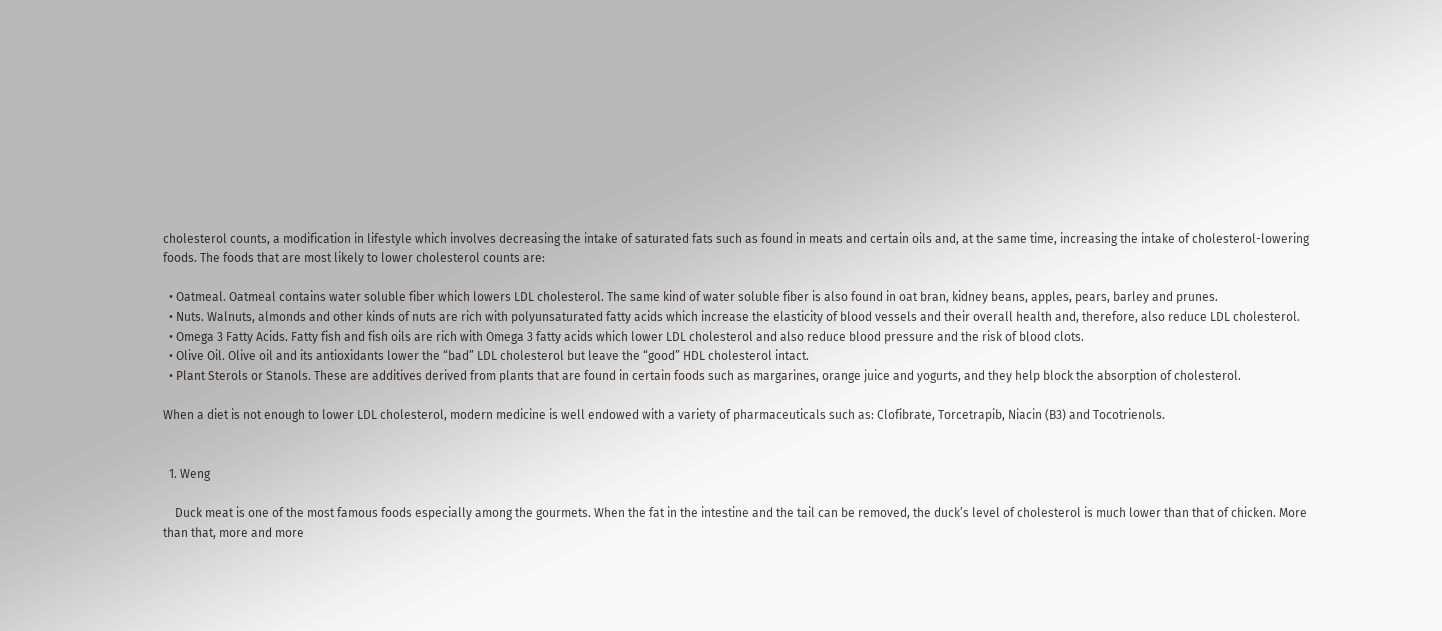cholesterol counts, a modification in lifestyle which involves decreasing the intake of saturated fats such as found in meats and certain oils and, at the same time, increasing the intake of cholesterol-lowering foods. The foods that are most likely to lower cholesterol counts are:

  • Oatmeal. Oatmeal contains water soluble fiber which lowers LDL cholesterol. The same kind of water soluble fiber is also found in oat bran, kidney beans, apples, pears, barley and prunes.
  • Nuts. Walnuts, almonds and other kinds of nuts are rich with polyunsaturated fatty acids which increase the elasticity of blood vessels and their overall health and, therefore, also reduce LDL cholesterol.
  • Omega 3 Fatty Acids. Fatty fish and fish oils are rich with Omega 3 fatty acids which lower LDL cholesterol and also reduce blood pressure and the risk of blood clots.
  • Olive Oil. Olive oil and its antioxidants lower the “bad” LDL cholesterol but leave the “good” HDL cholesterol intact.
  • Plant Sterols or Stanols. These are additives derived from plants that are found in certain foods such as margarines, orange juice and yogurts, and they help block the absorption of cholesterol.

When a diet is not enough to lower LDL cholesterol, modern medicine is well endowed with a variety of pharmaceuticals such as: Clofibrate, Torcetrapib, Niacin (B3) and Tocotrienols.


  1. Weng

    Duck meat is one of the most famous foods especially among the gourmets. When the fat in the intestine and the tail can be removed, the duck’s level of cholesterol is much lower than that of chicken. More than that, more and more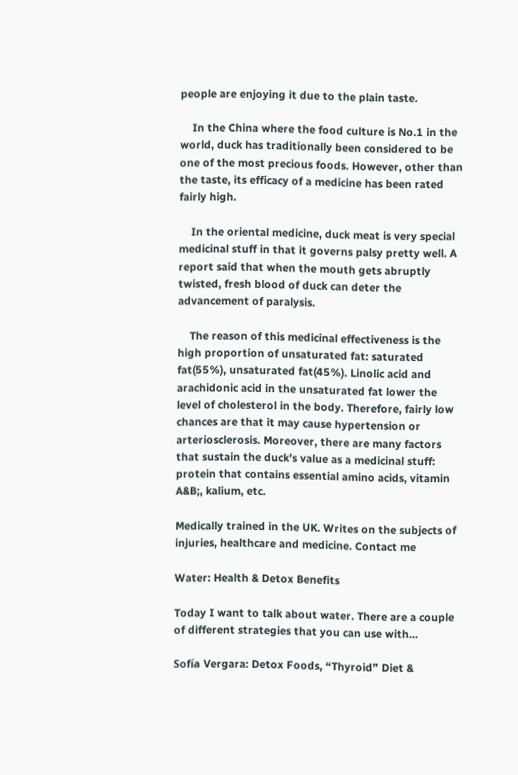people are enjoying it due to the plain taste.

    In the China where the food culture is No.1 in the world, duck has traditionally been considered to be one of the most precious foods. However, other than the taste, its efficacy of a medicine has been rated fairly high.

    In the oriental medicine, duck meat is very special medicinal stuff in that it governs palsy pretty well. A report said that when the mouth gets abruptly twisted, fresh blood of duck can deter the advancement of paralysis.

    The reason of this medicinal effectiveness is the high proportion of unsaturated fat: saturated fat(55%), unsaturated fat(45%). Linolic acid and arachidonic acid in the unsaturated fat lower the level of cholesterol in the body. Therefore, fairly low chances are that it may cause hypertension or arteriosclerosis. Moreover, there are many factors that sustain the duck’s value as a medicinal stuff: protein that contains essential amino acids, vitamin A&B;, kalium, etc.

Medically trained in the UK. Writes on the subjects of injuries, healthcare and medicine. Contact me

Water: Health & Detox Benefits

Today I want to talk about water. There are a couple of different strategies that you can use with...

Sofía Vergara: Detox Foods, “Thyroid” Diet &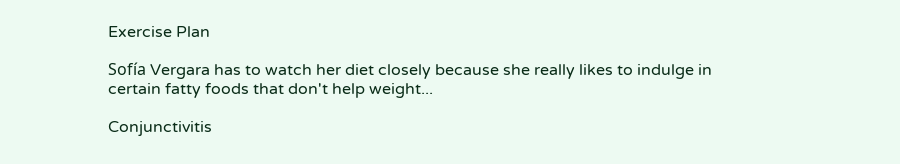Exercise Plan

Sofía Vergara has to watch her diet closely because she really likes to indulge in certain fatty foods that don't help weight...

Conjunctivitis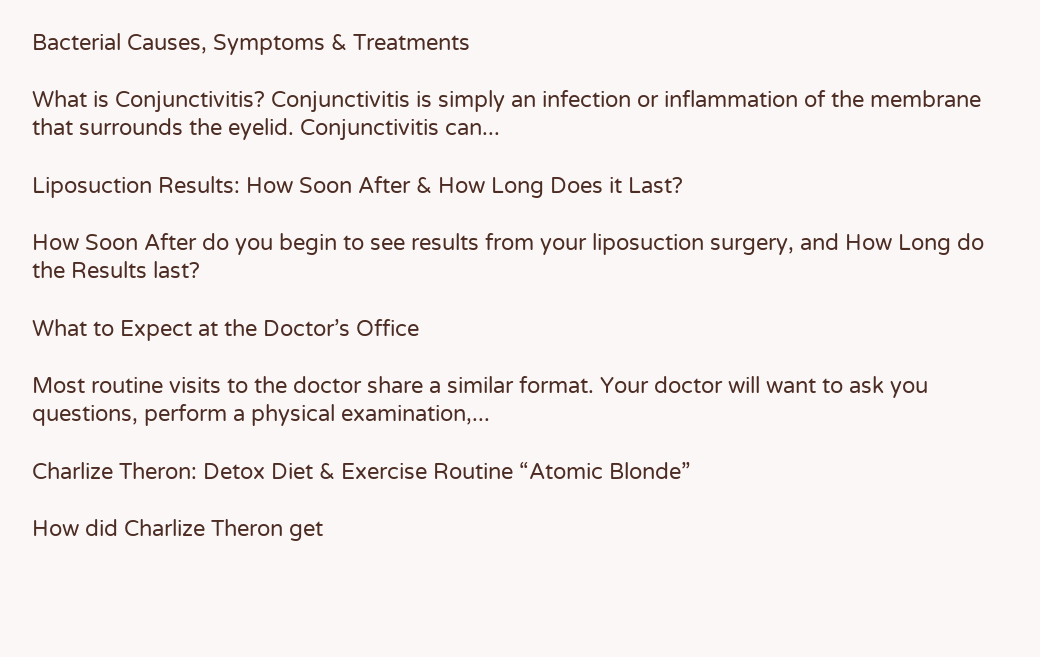Bacterial Causes, Symptoms & Treatments

What is Conjunctivitis? Conjunctivitis is simply an infection or inflammation of the membrane that surrounds the eyelid. Conjunctivitis can...

Liposuction Results: How Soon After & How Long Does it Last?

How Soon After do you begin to see results from your liposuction surgery, and How Long do the Results last?

What to Expect at the Doctor’s Office

Most routine visits to the doctor share a similar format. Your doctor will want to ask you questions, perform a physical examination,...

Charlize Theron: Detox Diet & Exercise Routine “Atomic Blonde”

How did Charlize Theron get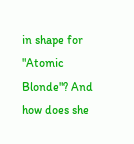in shape for "Atomic Blonde"? And how does she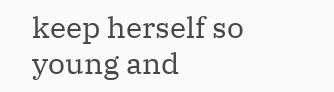keep herself so young and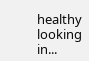healthy looking in...